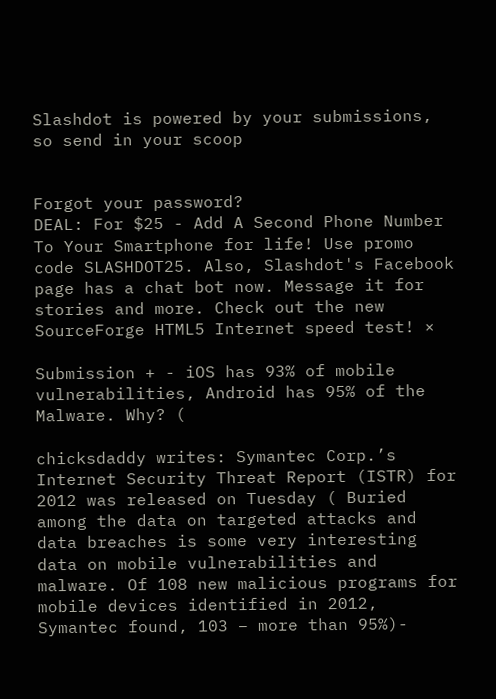Slashdot is powered by your submissions, so send in your scoop


Forgot your password?
DEAL: For $25 - Add A Second Phone Number To Your Smartphone for life! Use promo code SLASHDOT25. Also, Slashdot's Facebook page has a chat bot now. Message it for stories and more. Check out the new SourceForge HTML5 Internet speed test! ×

Submission + - iOS has 93% of mobile vulnerabilities, Android has 95% of the Malware. Why? (

chicksdaddy writes: Symantec Corp.’s Internet Security Threat Report (ISTR) for 2012 was released on Tuesday ( Buried among the data on targeted attacks and data breaches is some very interesting data on mobile vulnerabilities and malware. Of 108 new malicious programs for mobile devices identified in 2012, Symantec found, 103 – more than 95%)-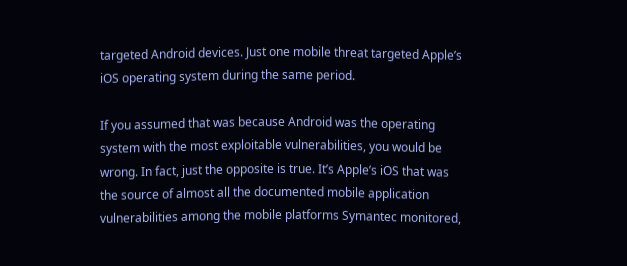targeted Android devices. Just one mobile threat targeted Apple’s iOS operating system during the same period.

If you assumed that was because Android was the operating system with the most exploitable vulnerabilities, you would be wrong. In fact, just the opposite is true. It’s Apple’s iOS that was the source of almost all the documented mobile application vulnerabilities among the mobile platforms Symantec monitored,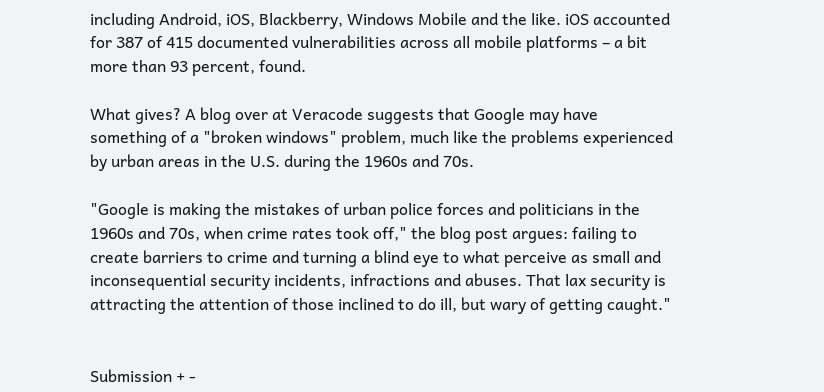including Android, iOS, Blackberry, Windows Mobile and the like. iOS accounted for 387 of 415 documented vulnerabilities across all mobile platforms – a bit more than 93 percent, found.

What gives? A blog over at Veracode suggests that Google may have something of a "broken windows" problem, much like the problems experienced by urban areas in the U.S. during the 1960s and 70s.

"Google is making the mistakes of urban police forces and politicians in the 1960s and 70s, when crime rates took off," the blog post argues: failing to create barriers to crime and turning a blind eye to what perceive as small and inconsequential security incidents, infractions and abuses. That lax security is attracting the attention of those inclined to do ill, but wary of getting caught."


Submission + -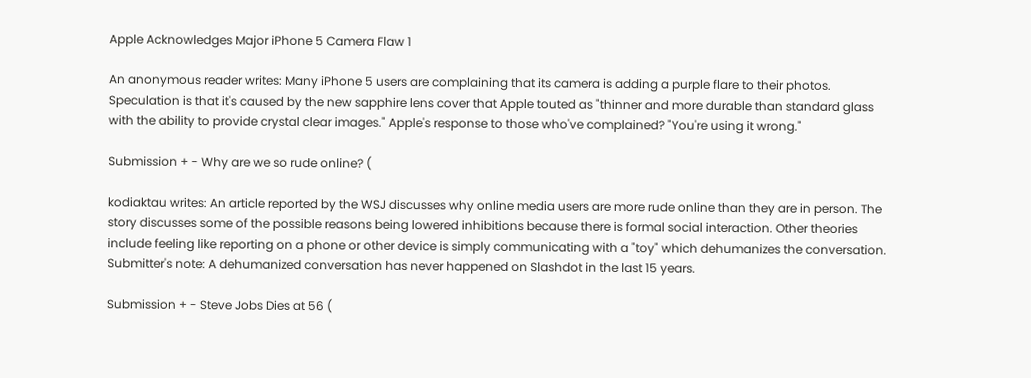Apple Acknowledges Major iPhone 5 Camera Flaw 1

An anonymous reader writes: Many iPhone 5 users are complaining that its camera is adding a purple flare to their photos. Speculation is that it's caused by the new sapphire lens cover that Apple touted as "thinner and more durable than standard glass with the ability to provide crystal clear images." Apple's response to those who've complained? "You're using it wrong."

Submission + - Why are we so rude online? (

kodiaktau writes: An article reported by the WSJ discusses why online media users are more rude online than they are in person. The story discusses some of the possible reasons being lowered inhibitions because there is formal social interaction. Other theories include feeling like reporting on a phone or other device is simply communicating with a "toy" which dehumanizes the conversation. Submitter's note: A dehumanized conversation has never happened on Slashdot in the last 15 years.

Submission + - Steve Jobs Dies at 56 (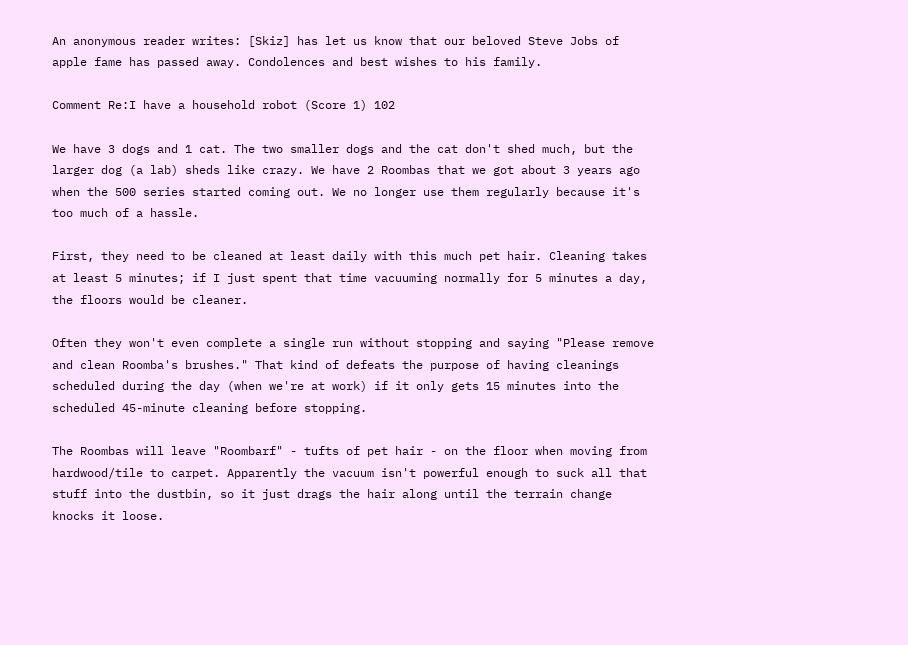An anonymous reader writes: [Skiz] has let us know that our beloved Steve Jobs of apple fame has passed away. Condolences and best wishes to his family.

Comment Re:I have a household robot (Score 1) 102

We have 3 dogs and 1 cat. The two smaller dogs and the cat don't shed much, but the larger dog (a lab) sheds like crazy. We have 2 Roombas that we got about 3 years ago when the 500 series started coming out. We no longer use them regularly because it's too much of a hassle.

First, they need to be cleaned at least daily with this much pet hair. Cleaning takes at least 5 minutes; if I just spent that time vacuuming normally for 5 minutes a day, the floors would be cleaner.

Often they won't even complete a single run without stopping and saying "Please remove and clean Roomba's brushes." That kind of defeats the purpose of having cleanings scheduled during the day (when we're at work) if it only gets 15 minutes into the scheduled 45-minute cleaning before stopping.

The Roombas will leave "Roombarf" - tufts of pet hair - on the floor when moving from hardwood/tile to carpet. Apparently the vacuum isn't powerful enough to suck all that stuff into the dustbin, so it just drags the hair along until the terrain change knocks it loose.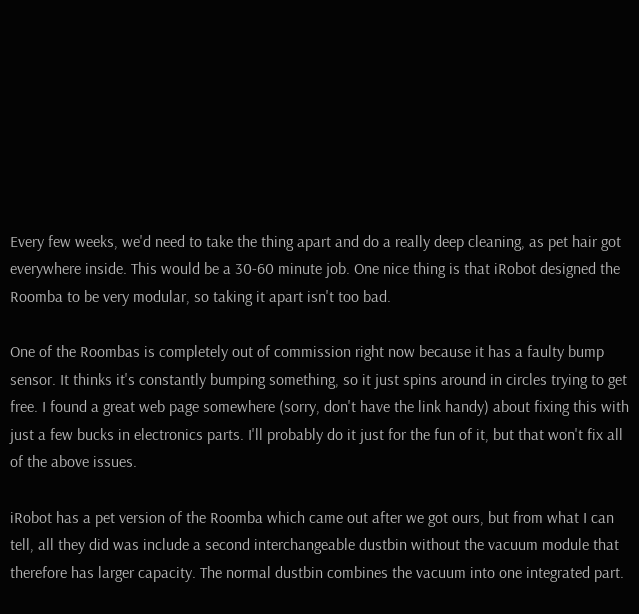Every few weeks, we'd need to take the thing apart and do a really deep cleaning, as pet hair got everywhere inside. This would be a 30-60 minute job. One nice thing is that iRobot designed the Roomba to be very modular, so taking it apart isn't too bad.

One of the Roombas is completely out of commission right now because it has a faulty bump sensor. It thinks it's constantly bumping something, so it just spins around in circles trying to get free. I found a great web page somewhere (sorry, don't have the link handy) about fixing this with just a few bucks in electronics parts. I'll probably do it just for the fun of it, but that won't fix all of the above issues.

iRobot has a pet version of the Roomba which came out after we got ours, but from what I can tell, all they did was include a second interchangeable dustbin without the vacuum module that therefore has larger capacity. The normal dustbin combines the vacuum into one integrated part.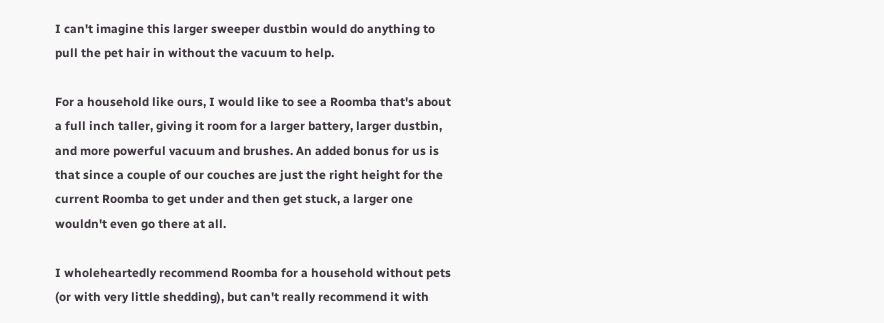I can't imagine this larger sweeper dustbin would do anything to pull the pet hair in without the vacuum to help.

For a household like ours, I would like to see a Roomba that's about a full inch taller, giving it room for a larger battery, larger dustbin, and more powerful vacuum and brushes. An added bonus for us is that since a couple of our couches are just the right height for the current Roomba to get under and then get stuck, a larger one wouldn't even go there at all.

I wholeheartedly recommend Roomba for a household without pets (or with very little shedding), but can't really recommend it with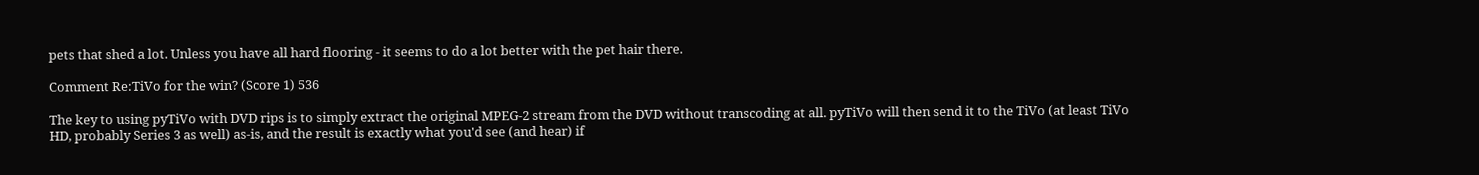pets that shed a lot. Unless you have all hard flooring - it seems to do a lot better with the pet hair there.

Comment Re:TiVo for the win? (Score 1) 536

The key to using pyTiVo with DVD rips is to simply extract the original MPEG-2 stream from the DVD without transcoding at all. pyTiVo will then send it to the TiVo (at least TiVo HD, probably Series 3 as well) as-is, and the result is exactly what you'd see (and hear) if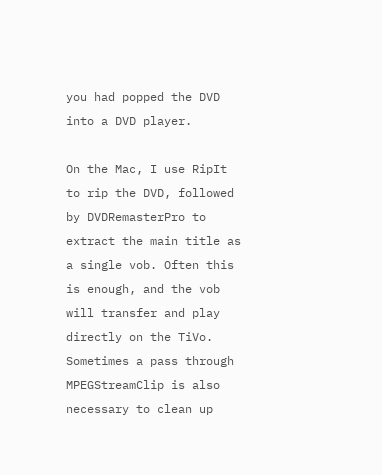you had popped the DVD into a DVD player.

On the Mac, I use RipIt to rip the DVD, followed by DVDRemasterPro to extract the main title as a single vob. Often this is enough, and the vob will transfer and play directly on the TiVo. Sometimes a pass through MPEGStreamClip is also necessary to clean up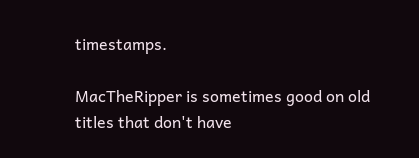timestamps.

MacTheRipper is sometimes good on old titles that don't have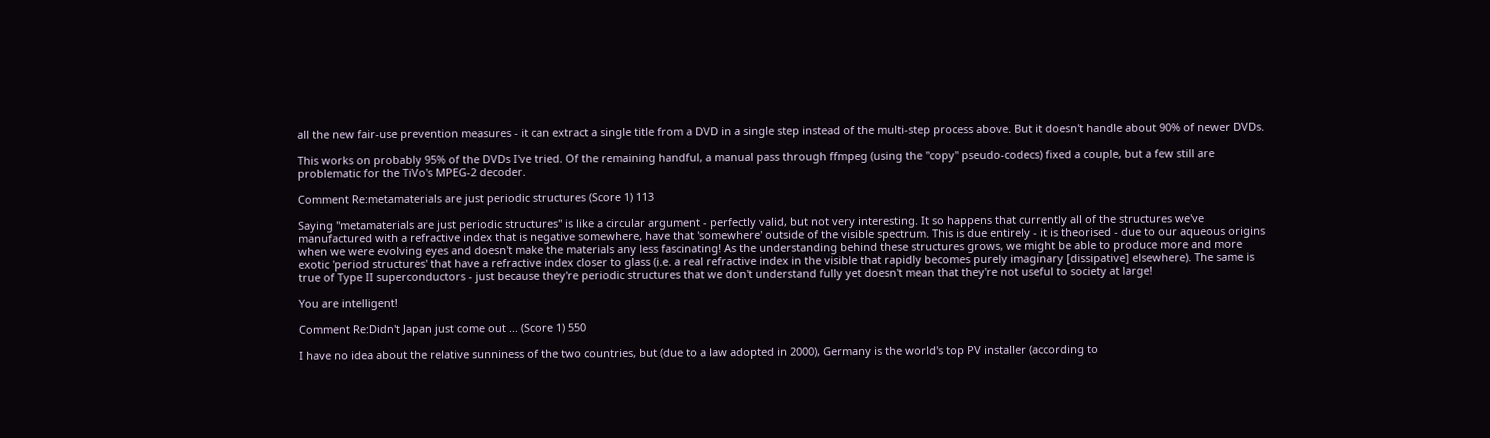all the new fair-use prevention measures - it can extract a single title from a DVD in a single step instead of the multi-step process above. But it doesn't handle about 90% of newer DVDs.

This works on probably 95% of the DVDs I've tried. Of the remaining handful, a manual pass through ffmpeg (using the "copy" pseudo-codecs) fixed a couple, but a few still are problematic for the TiVo's MPEG-2 decoder.

Comment Re:metamaterials are just periodic structures (Score 1) 113

Saying "metamaterials are just periodic structures" is like a circular argument - perfectly valid, but not very interesting. It so happens that currently all of the structures we've manufactured with a refractive index that is negative somewhere, have that 'somewhere' outside of the visible spectrum. This is due entirely - it is theorised - due to our aqueous origins when we were evolving eyes and doesn't make the materials any less fascinating! As the understanding behind these structures grows, we might be able to produce more and more exotic 'period structures' that have a refractive index closer to glass (i.e. a real refractive index in the visible that rapidly becomes purely imaginary [dissipative] elsewhere). The same is true of Type II superconductors - just because they're periodic structures that we don't understand fully yet doesn't mean that they're not useful to society at large!

You are intelligent!

Comment Re:Didn't Japan just come out ... (Score 1) 550

I have no idea about the relative sunniness of the two countries, but (due to a law adopted in 2000), Germany is the world's top PV installer (according to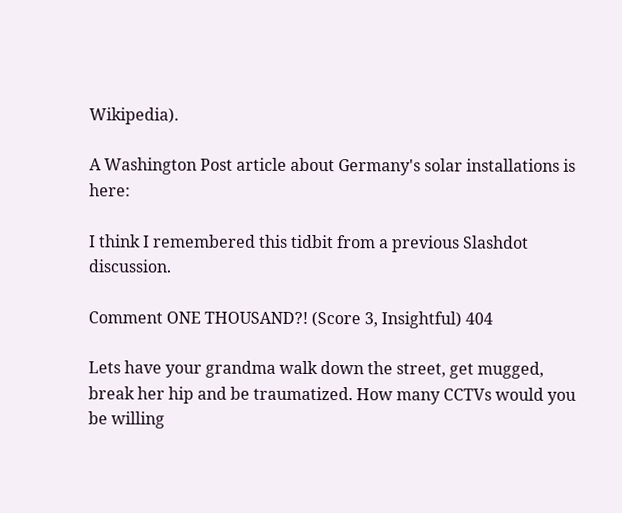Wikipedia).

A Washington Post article about Germany's solar installations is here:

I think I remembered this tidbit from a previous Slashdot discussion.

Comment ONE THOUSAND?! (Score 3, Insightful) 404

Lets have your grandma walk down the street, get mugged, break her hip and be traumatized. How many CCTVs would you be willing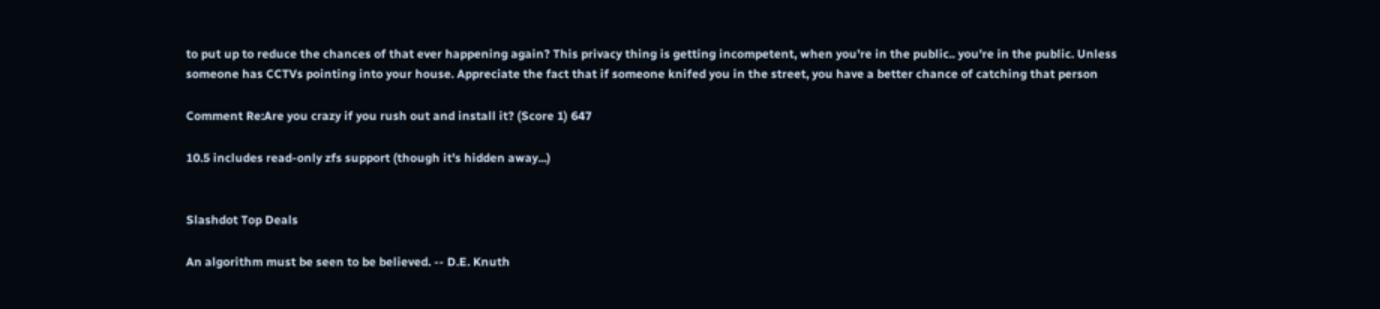to put up to reduce the chances of that ever happening again? This privacy thing is getting incompetent, when you're in the public.. you're in the public. Unless someone has CCTVs pointing into your house. Appreciate the fact that if someone knifed you in the street, you have a better chance of catching that person

Comment Re:Are you crazy if you rush out and install it? (Score 1) 647

10.5 includes read-only zfs support (though it's hidden away...)


Slashdot Top Deals

An algorithm must be seen to be believed. -- D.E. Knuth